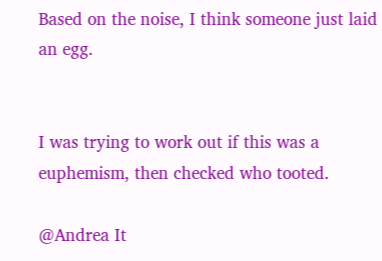Based on the noise, I think someone just laid an egg.


I was trying to work out if this was a euphemism, then checked who tooted.

@Andrea It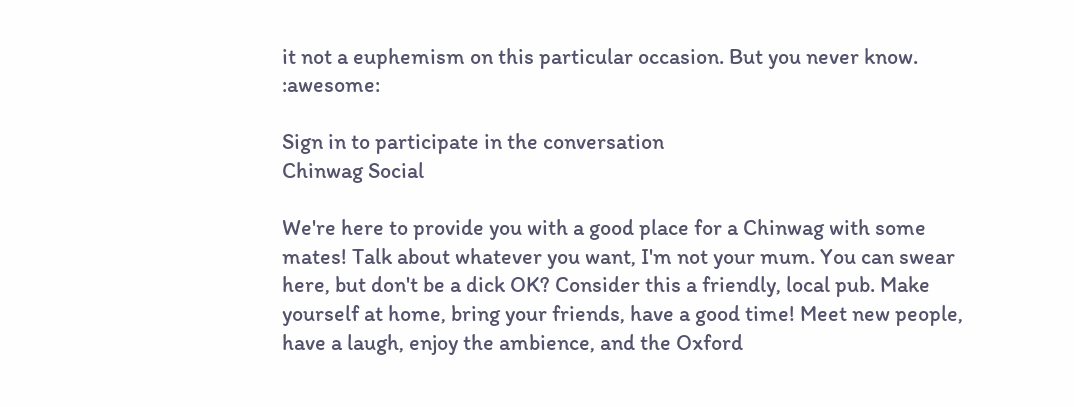it not a euphemism on this particular occasion. But you never know. :awesome:

Sign in to participate in the conversation
Chinwag Social

We're here to provide you with a good place for a Chinwag with some mates! Talk about whatever you want, I'm not your mum. You can swear here, but don't be a dick OK? Consider this a friendly, local pub. Make yourself at home, bring your friends, have a good time! Meet new people, have a laugh, enjoy the ambience, and the Oxford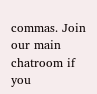commas. Join our main chatroom if you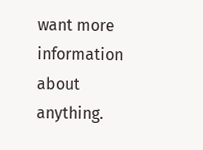want more information about anything.